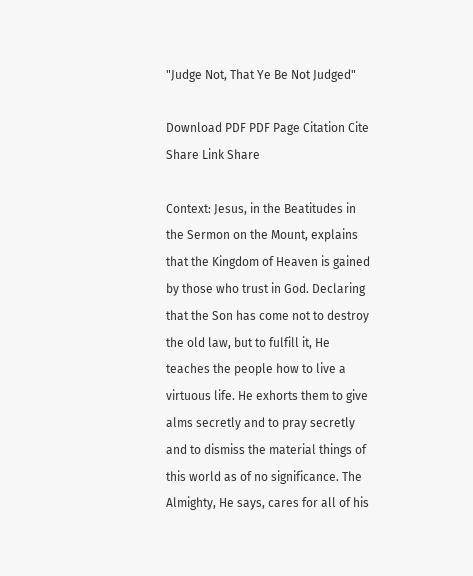"Judge Not, That Ye Be Not Judged"

Download PDF PDF Page Citation Cite Share Link Share

Context: Jesus, in the Beatitudes in the Sermon on the Mount, explains that the Kingdom of Heaven is gained by those who trust in God. Declaring that the Son has come not to destroy the old law, but to fulfill it, He teaches the people how to live a virtuous life. He exhorts them to give alms secretly and to pray secretly and to dismiss the material things of this world as of no significance. The Almighty, He says, cares for all of his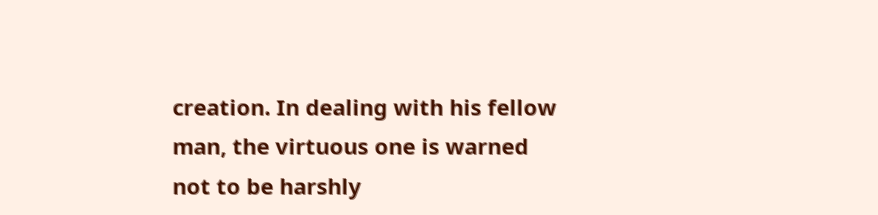creation. In dealing with his fellow man, the virtuous one is warned not to be harshly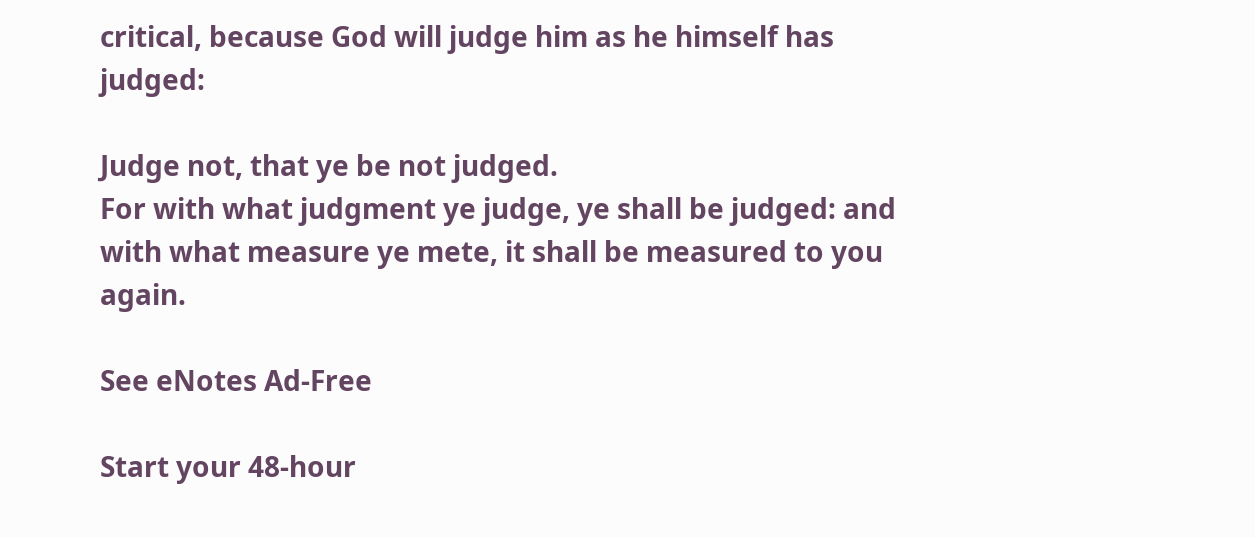critical, because God will judge him as he himself has judged:

Judge not, that ye be not judged.
For with what judgment ye judge, ye shall be judged: and with what measure ye mete, it shall be measured to you again.

See eNotes Ad-Free

Start your 48-hour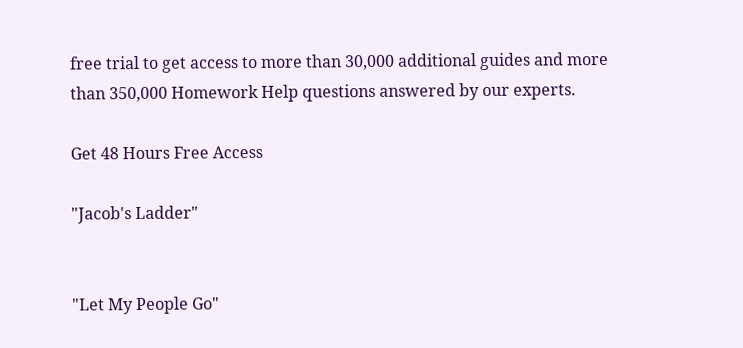free trial to get access to more than 30,000 additional guides and more than 350,000 Homework Help questions answered by our experts.

Get 48 Hours Free Access

"Jacob's Ladder"


"Let My People Go"